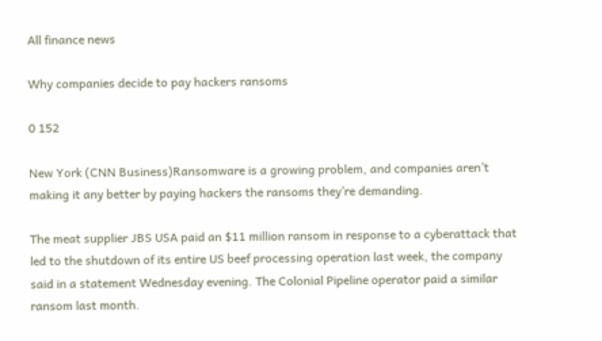All finance news

Why companies decide to pay hackers ransoms

0 152

New York (CNN Business)Ransomware is a growing problem, and companies aren’t making it any better by paying hackers the ransoms they’re demanding.

The meat supplier JBS USA paid an $11 million ransom in response to a cyberattack that led to the shutdown of its entire US beef processing operation last week, the company said in a statement Wednesday evening. The Colonial Pipeline operator paid a similar ransom last month.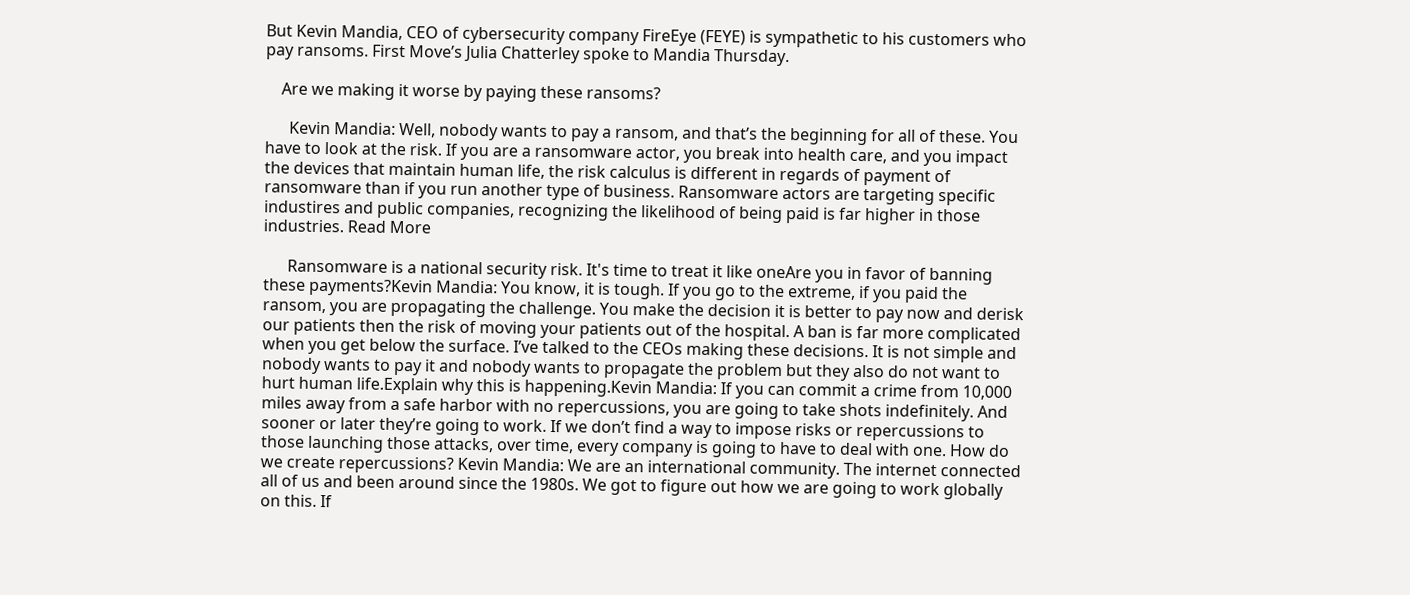But Kevin Mandia, CEO of cybersecurity company FireEye (FEYE) is sympathetic to his customers who pay ransoms. First Move’s Julia Chatterley spoke to Mandia Thursday.

    Are we making it worse by paying these ransoms?

      Kevin Mandia: Well, nobody wants to pay a ransom, and that’s the beginning for all of these. You have to look at the risk. If you are a ransomware actor, you break into health care, and you impact the devices that maintain human life, the risk calculus is different in regards of payment of ransomware than if you run another type of business. Ransomware actors are targeting specific industires and public companies, recognizing the likelihood of being paid is far higher in those industries. Read More

      Ransomware is a national security risk. It's time to treat it like oneAre you in favor of banning these payments?Kevin Mandia: You know, it is tough. If you go to the extreme, if you paid the ransom, you are propagating the challenge. You make the decision it is better to pay now and derisk our patients then the risk of moving your patients out of the hospital. A ban is far more complicated when you get below the surface. I’ve talked to the CEOs making these decisions. It is not simple and nobody wants to pay it and nobody wants to propagate the problem but they also do not want to hurt human life.Explain why this is happening.Kevin Mandia: If you can commit a crime from 10,000 miles away from a safe harbor with no repercussions, you are going to take shots indefinitely. And sooner or later they’re going to work. If we don’t find a way to impose risks or repercussions to those launching those attacks, over time, every company is going to have to deal with one. How do we create repercussions? Kevin Mandia: We are an international community. The internet connected all of us and been around since the 1980s. We got to figure out how we are going to work globally on this. If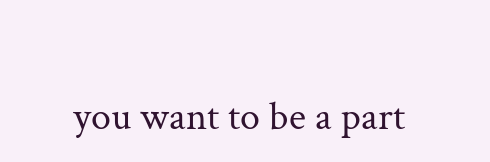you want to be a part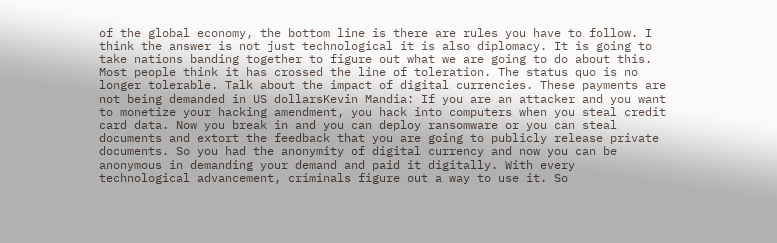of the global economy, the bottom line is there are rules you have to follow. I think the answer is not just technological it is also diplomacy. It is going to take nations banding together to figure out what we are going to do about this. Most people think it has crossed the line of toleration. The status quo is no longer tolerable. Talk about the impact of digital currencies. These payments are not being demanded in US dollarsKevin Mandia: If you are an attacker and you want to monetize your hacking amendment, you hack into computers when you steal credit card data. Now you break in and you can deploy ransomware or you can steal documents and extort the feedback that you are going to publicly release private documents. So you had the anonymity of digital currency and now you can be anonymous in demanding your demand and paid it digitally. With every technological advancement, criminals figure out a way to use it. So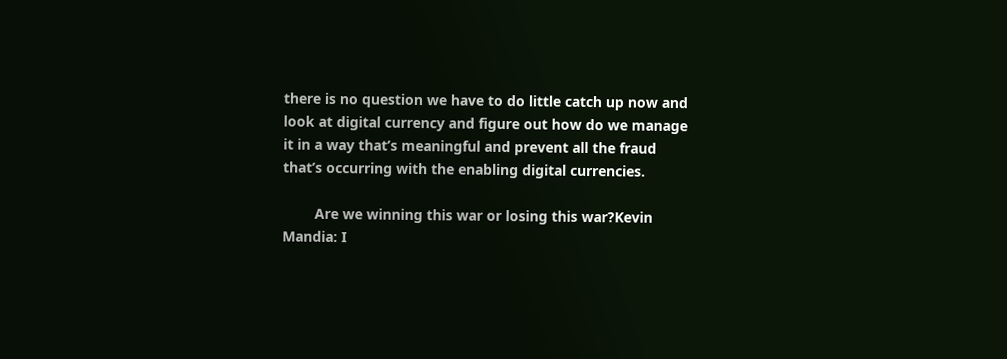there is no question we have to do little catch up now and look at digital currency and figure out how do we manage it in a way that’s meaningful and prevent all the fraud that’s occurring with the enabling digital currencies.

        Are we winning this war or losing this war?Kevin Mandia: I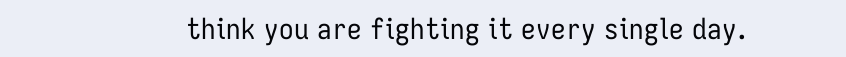think you are fighting it every single day.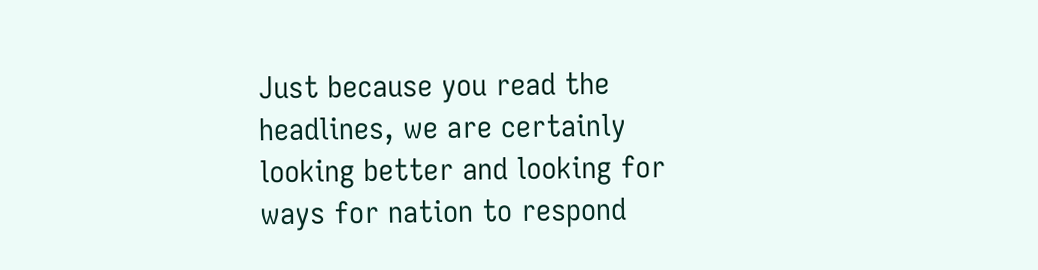Just because you read the headlines, we are certainly looking better and looking for ways for nation to respond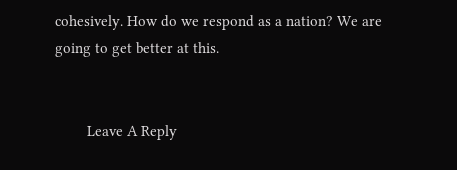cohesively. How do we respond as a nation? We are going to get better at this.


        Leave A Reply